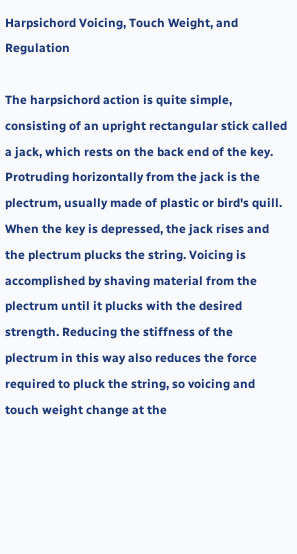Harpsichord Voicing, Touch Weight, and Regulation

The harpsichord action is quite simple, consisting of an upright rectangular stick called a jack, which rests on the back end of the key. Protruding horizontally from the jack is the plectrum, usually made of plastic or bird's quill. When the key is depressed, the jack rises and the plectrum plucks the string. Voicing is accomplished by shaving material from the plectrum until it plucks with the desired strength. Reducing the stiffness of the plectrum in this way also reduces the force required to pluck the string, so voicing and touch weight change at the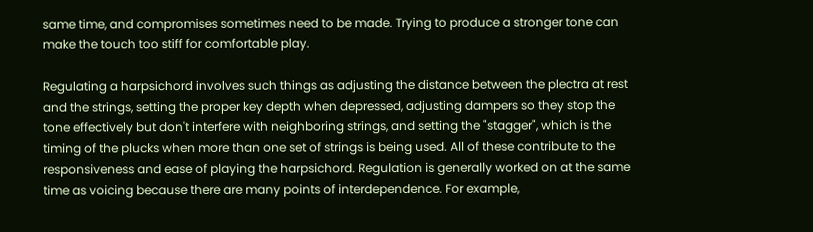same time, and compromises sometimes need to be made. Trying to produce a stronger tone can make the touch too stiff for comfortable play.

Regulating a harpsichord involves such things as adjusting the distance between the plectra at rest and the strings, setting the proper key depth when depressed, adjusting dampers so they stop the tone effectively but don't interfere with neighboring strings, and setting the "stagger", which is the timing of the plucks when more than one set of strings is being used. All of these contribute to the responsiveness and ease of playing the harpsichord. Regulation is generally worked on at the same time as voicing because there are many points of interdependence. For example,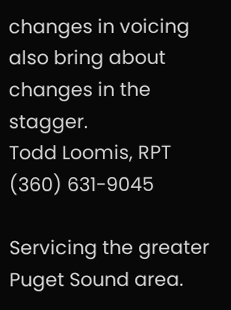changes in voicing also bring about changes in the stagger.
Todd Loomis, RPT
(360) 631-9045

Servicing the greater Puget Sound area.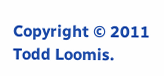Copyright © 2011 Todd Loomis.